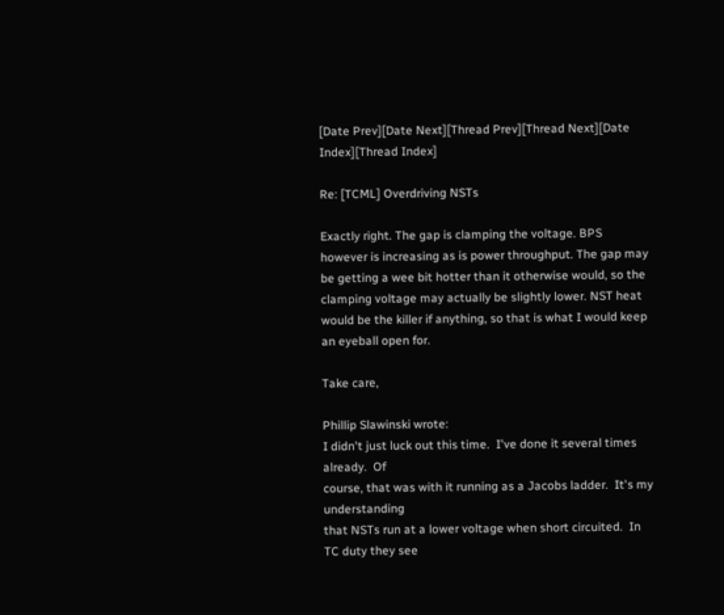[Date Prev][Date Next][Thread Prev][Thread Next][Date Index][Thread Index]

Re: [TCML] Overdriving NSTs

Exactly right. The gap is clamping the voltage. BPS however is increasing as is power throughput. The gap may be getting a wee bit hotter than it otherwise would, so the clamping voltage may actually be slightly lower. NST heat would be the killer if anything, so that is what I would keep an eyeball open for.

Take care,

Phillip Slawinski wrote:
I didn't just luck out this time.  I've done it several times already.  Of
course, that was with it running as a Jacobs ladder.  It's my understanding
that NSTs run at a lower voltage when short circuited.  In TC duty they see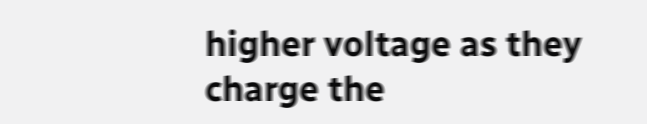higher voltage as they charge the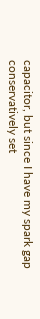capacitor, but since I have my spark gap
conservatively set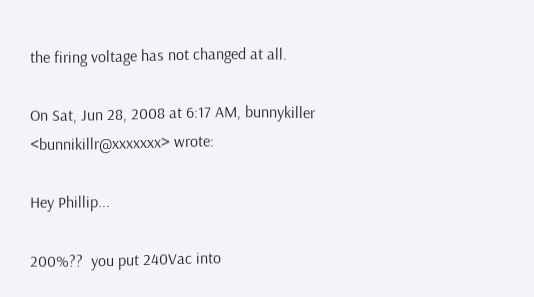the firing voltage has not changed at all.

On Sat, Jun 28, 2008 at 6:17 AM, bunnykiller <bunnikillr@xxxxxxx> wrote:

Hey Phillip...

200%??  you put 240Vac into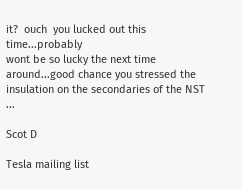it?  ouch  you lucked out this time...probably
wont be so lucky the next time around...good chance you stressed the
insulation on the secondaries of the NST ...

Scot D

Tesla mailing list